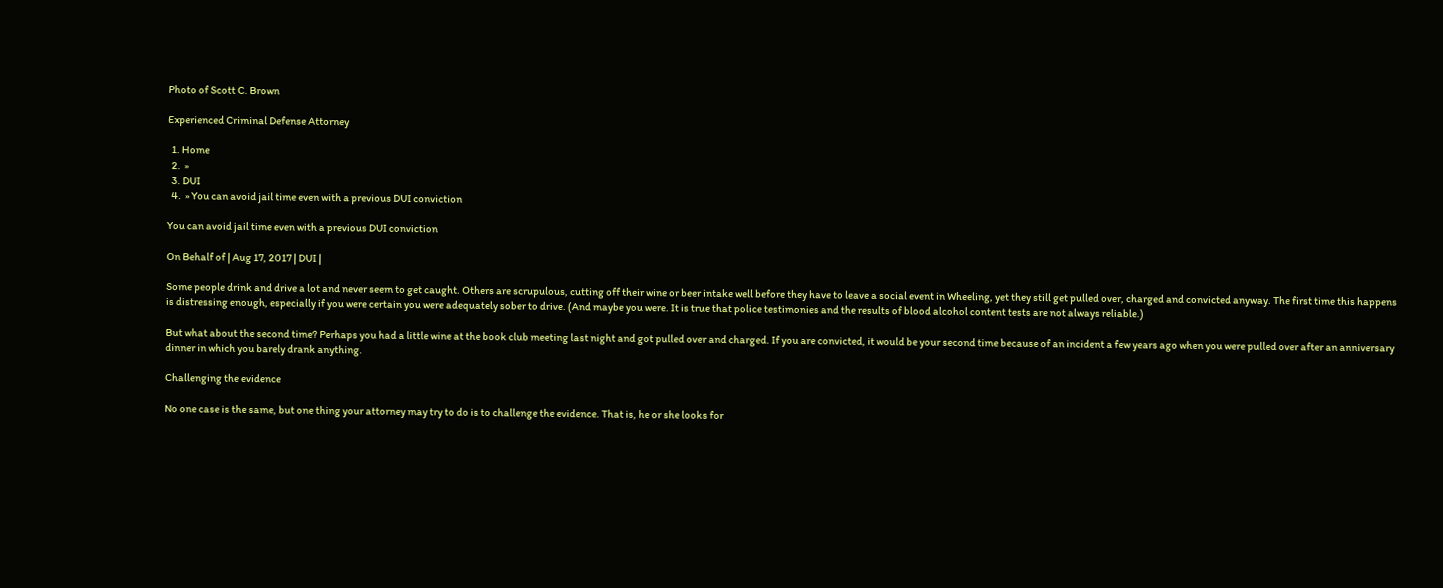Photo of Scott C. Brown

Experienced Criminal Defense Attorney

  1. Home
  2.  »
  3. DUI
  4.  » You can avoid jail time even with a previous DUI conviction

You can avoid jail time even with a previous DUI conviction

On Behalf of | Aug 17, 2017 | DUI |

Some people drink and drive a lot and never seem to get caught. Others are scrupulous, cutting off their wine or beer intake well before they have to leave a social event in Wheeling, yet they still get pulled over, charged and convicted anyway. The first time this happens is distressing enough, especially if you were certain you were adequately sober to drive. (And maybe you were. It is true that police testimonies and the results of blood alcohol content tests are not always reliable.)

But what about the second time? Perhaps you had a little wine at the book club meeting last night and got pulled over and charged. If you are convicted, it would be your second time because of an incident a few years ago when you were pulled over after an anniversary dinner in which you barely drank anything.

Challenging the evidence

No one case is the same, but one thing your attorney may try to do is to challenge the evidence. That is, he or she looks for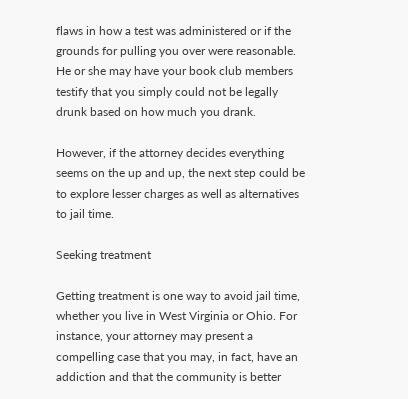flaws in how a test was administered or if the grounds for pulling you over were reasonable. He or she may have your book club members testify that you simply could not be legally drunk based on how much you drank.

However, if the attorney decides everything seems on the up and up, the next step could be to explore lesser charges as well as alternatives to jail time.

Seeking treatment

Getting treatment is one way to avoid jail time, whether you live in West Virginia or Ohio. For instance, your attorney may present a compelling case that you may, in fact, have an addiction and that the community is better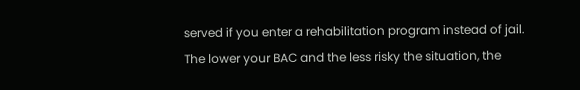served if you enter a rehabilitation program instead of jail. The lower your BAC and the less risky the situation, the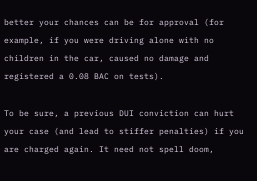better your chances can be for approval (for example, if you were driving alone with no children in the car, caused no damage and registered a 0.08 BAC on tests).

To be sure, a previous DUI conviction can hurt your case (and lead to stiffer penalties) if you are charged again. It need not spell doom,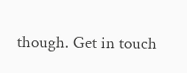though. Get in touch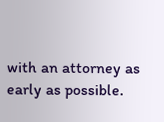with an attorney as early as possible.